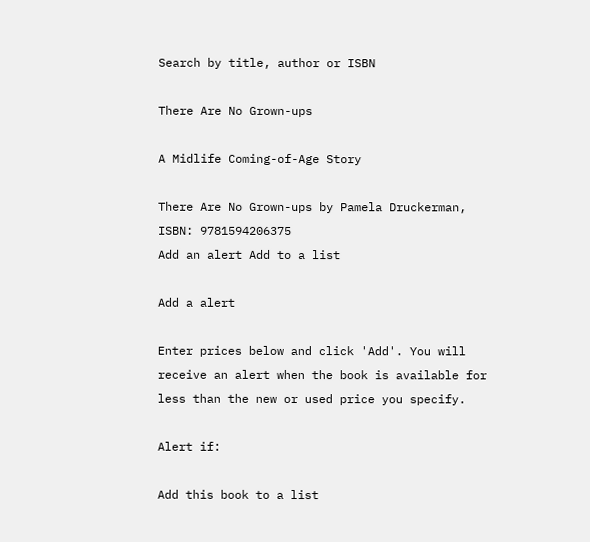Search by title, author or ISBN

There Are No Grown-ups

A Midlife Coming-of-Age Story

There Are No Grown-ups by Pamela Druckerman, ISBN: 9781594206375
Add an alert Add to a list

Add a alert

Enter prices below and click 'Add'. You will receive an alert when the book is available for less than the new or used price you specify.

Alert if:

Add this book to a list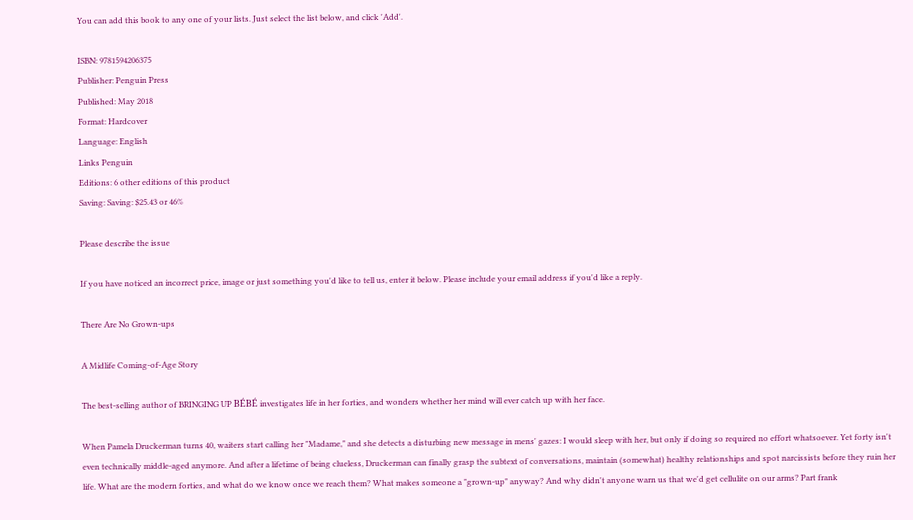You can add this book to any one of your lists. Just select the list below, and click 'Add'.

ISBN: 9781594206375
Publisher: Penguin Press
Published: May 2018
Format: Hardcover
Language: English
Links Penguin
Editions: 6 other editions of this product
Saving: Saving: $25.43 or 46%

Please describe the issue

If you have noticed an incorrect price, image or just something you'd like to tell us, enter it below. Please include your email address if you'd like a reply.

There Are No Grown-ups

A Midlife Coming-of-Age Story

The best-selling author of BRINGING UP BÉBÉ investigates life in her forties, and wonders whether her mind will ever catch up with her face.

When Pamela Druckerman turns 40, waiters start calling her "Madame," and she detects a disturbing new message in mens' gazes: I would sleep with her, but only if doing so required no effort whatsoever. Yet forty isn't even technically middle-aged anymore. And after a lifetime of being clueless, Druckerman can finally grasp the subtext of conversations, maintain (somewhat) healthy relationships and spot narcissists before they ruin her life. What are the modern forties, and what do we know once we reach them? What makes someone a "grown-up" anyway? And why didn't anyone warn us that we'd get cellulite on our arms? Part frank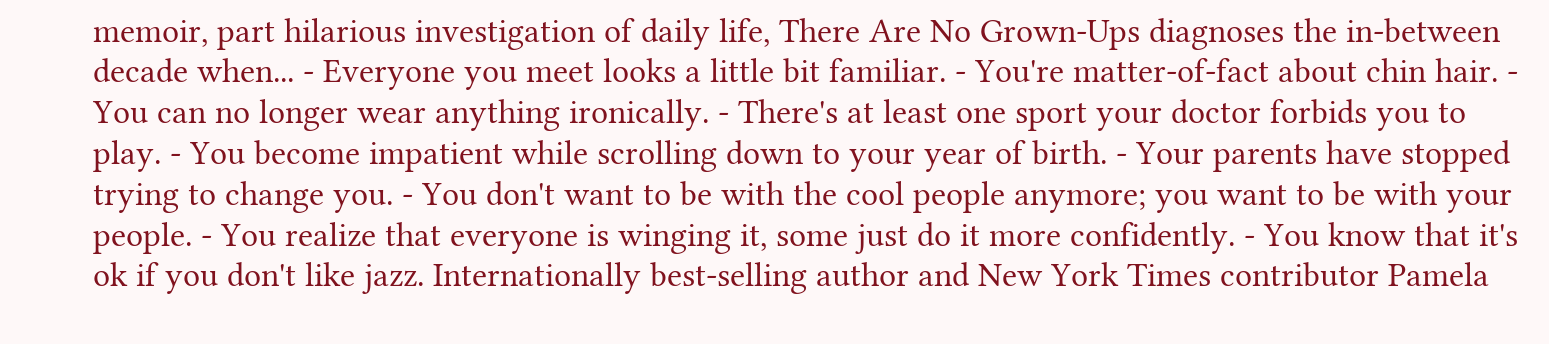memoir, part hilarious investigation of daily life, There Are No Grown-Ups diagnoses the in-between decade when... - Everyone you meet looks a little bit familiar. - You're matter-of-fact about chin hair. - You can no longer wear anything ironically. - There's at least one sport your doctor forbids you to play. - You become impatient while scrolling down to your year of birth. - Your parents have stopped trying to change you. - You don't want to be with the cool people anymore; you want to be with your people. - You realize that everyone is winging it, some just do it more confidently. - You know that it's ok if you don't like jazz. Internationally best-selling author and New York Times contributor Pamela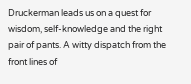Druckerman leads us on a quest for wisdom, self-knowledge and the right pair of pants. A witty dispatch from the front lines of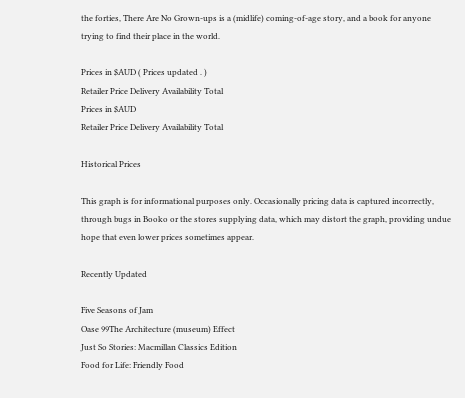the forties, There Are No Grown-ups is a (midlife) coming-of-age story, and a book for anyone trying to find their place in the world.

Prices in $AUD ( Prices updated . )
Retailer Price Delivery Availability Total
Prices in $AUD
Retailer Price Delivery Availability Total

Historical Prices

This graph is for informational purposes only. Occasionally pricing data is captured incorrectly, through bugs in Booko or the stores supplying data, which may distort the graph, providing undue hope that even lower prices sometimes appear.

Recently Updated

Five Seasons of Jam
Oase 99The Architecture (museum) Effect
Just So Stories: Macmillan Classics Edition
Food for Life: Friendly Food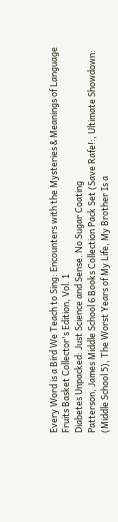Every Word is a Bird We Teach to Sing: Encounters with the Mysteries & Meanings of Language
Fruits Basket Collector's Edition, Vol. 1
Diabetes Unpacked: Just Science and Sense. No Sugar Coating
Patterson, James Middle School 6 Books Collection Pack Set (Save Rafe!:, Ultimate Showdown: (Middle School 5), The Worst Years of My Life, My Brother Is a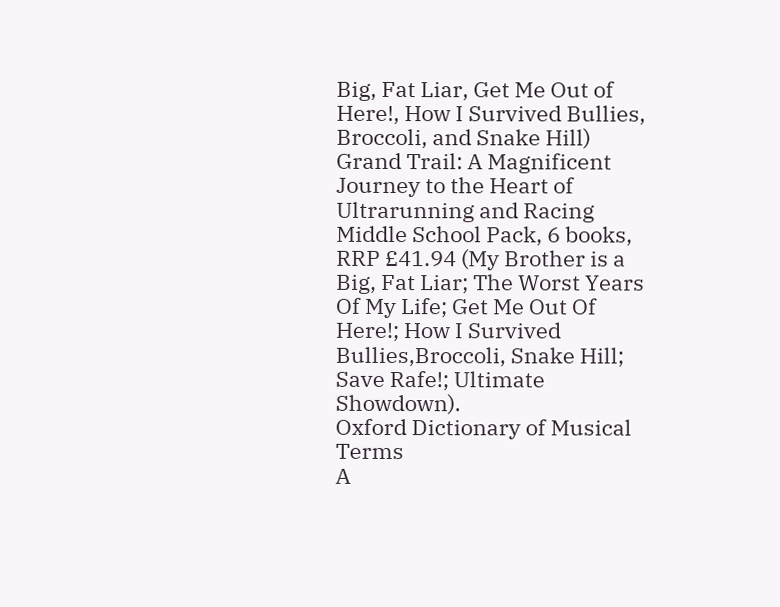Big, Fat Liar, Get Me Out of Here!, How I Survived Bullies, Broccoli, and Snake Hill)
Grand Trail: A Magnificent Journey to the Heart of Ultrarunning and Racing
Middle School Pack, 6 books, RRP £41.94 (My Brother is a Big, Fat Liar; The Worst Years Of My Life; Get Me Out Of Here!; How I Survived Bullies,Broccoli, Snake Hill; Save Rafe!; Ultimate Showdown).
Oxford Dictionary of Musical Terms
A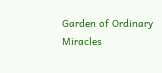Garden of Ordinary Miracles